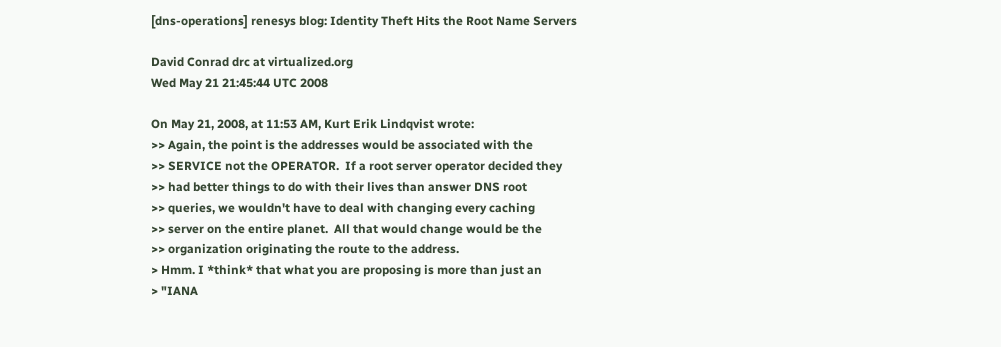[dns-operations] renesys blog: Identity Theft Hits the Root Name Servers

David Conrad drc at virtualized.org
Wed May 21 21:45:44 UTC 2008

On May 21, 2008, at 11:53 AM, Kurt Erik Lindqvist wrote:
>> Again, the point is the addresses would be associated with the
>> SERVICE not the OPERATOR.  If a root server operator decided they
>> had better things to do with their lives than answer DNS root
>> queries, we wouldn't have to deal with changing every caching
>> server on the entire planet.  All that would change would be the
>> organization originating the route to the address.
> Hmm. I *think* that what you are proposing is more than just an
> "IANA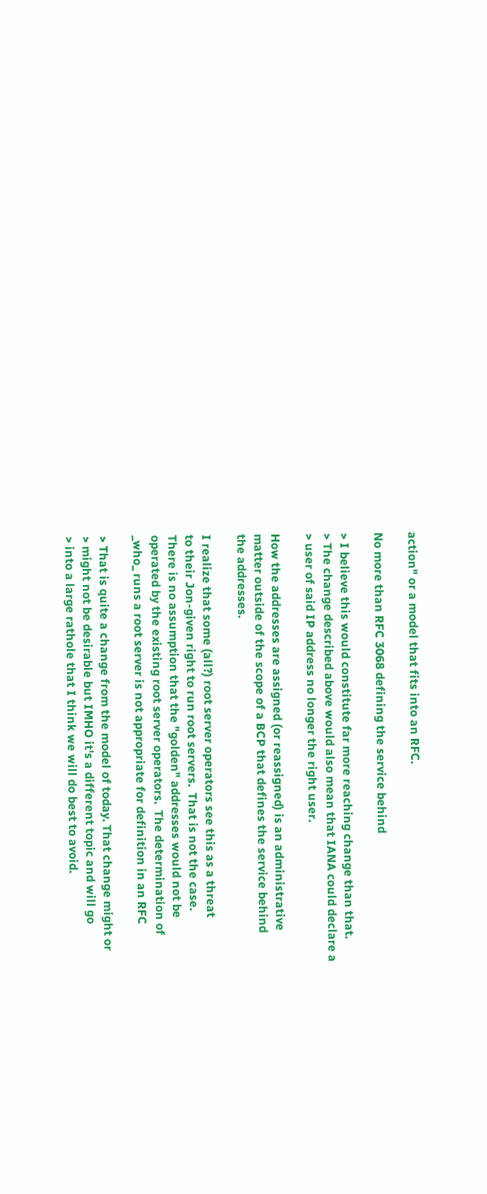action" or a model that fits into an RFC.

No more than RFC 3068 defining the service behind

> I believe this would constitute far more reaching change than that.
> The change described above would also mean that IANA could declare a
> user of said IP address no longer the right user.

How the addresses are assigned (or reassigned) is an administrative
matter outside of the scope of a BCP that defines the service behind
the addresses.

I realize that some (all?) root server operators see this as a threat
to their Jon-given right to run root servers.  That is not the case.
There is no assumption that the "golden" addresses would not be
operated by the existing root server operators.  The determination of
_who_ runs a root server is not appropriate for definition in an RFC

> That is quite a change from the model of today. That change might or
> might not be desirable but IMHO it's a different topic and will go
> into a large rathole that I think we will do best to avoid.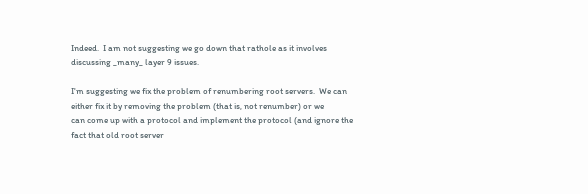Indeed.  I am not suggesting we go down that rathole as it involves
discussing _many_ layer 9 issues.

I'm suggesting we fix the problem of renumbering root servers.  We can
either fix it by removing the problem (that is, not renumber) or we
can come up with a protocol and implement the protocol (and ignore the
fact that old root server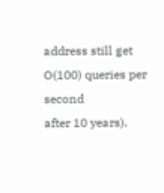address still get O(100) queries per second
after 10 years).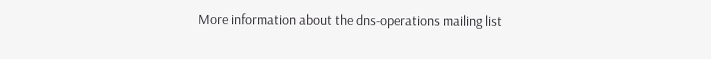More information about the dns-operations mailing list